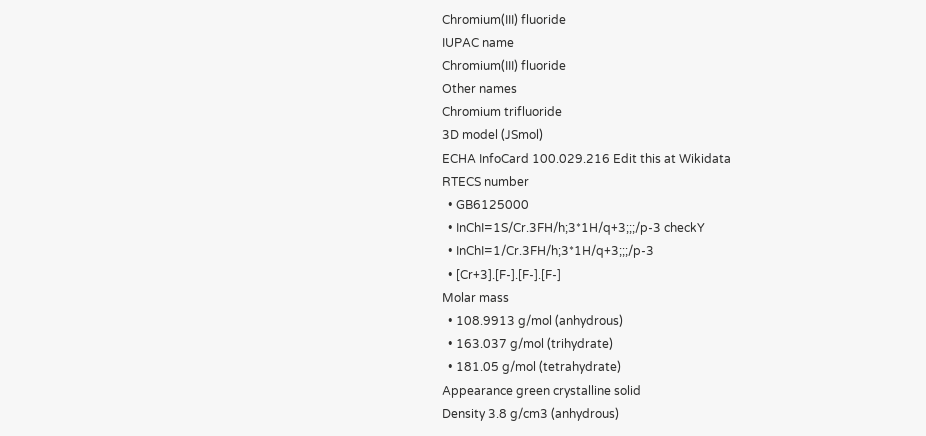Chromium(III) fluoride
IUPAC name
Chromium(III) fluoride
Other names
Chromium trifluoride
3D model (JSmol)
ECHA InfoCard 100.029.216 Edit this at Wikidata
RTECS number
  • GB6125000
  • InChI=1S/Cr.3FH/h;3*1H/q+3;;;/p-3 checkY
  • InChI=1/Cr.3FH/h;3*1H/q+3;;;/p-3
  • [Cr+3].[F-].[F-].[F-]
Molar mass
  • 108.9913 g/mol (anhydrous)
  • 163.037 g/mol (trihydrate)
  • 181.05 g/mol (tetrahydrate)
Appearance green crystalline solid
Density 3.8 g/cm3 (anhydrous)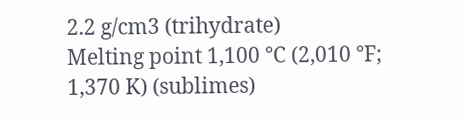2.2 g/cm3 (trihydrate)
Melting point 1,100 °C (2,010 °F; 1,370 K) (sublimes)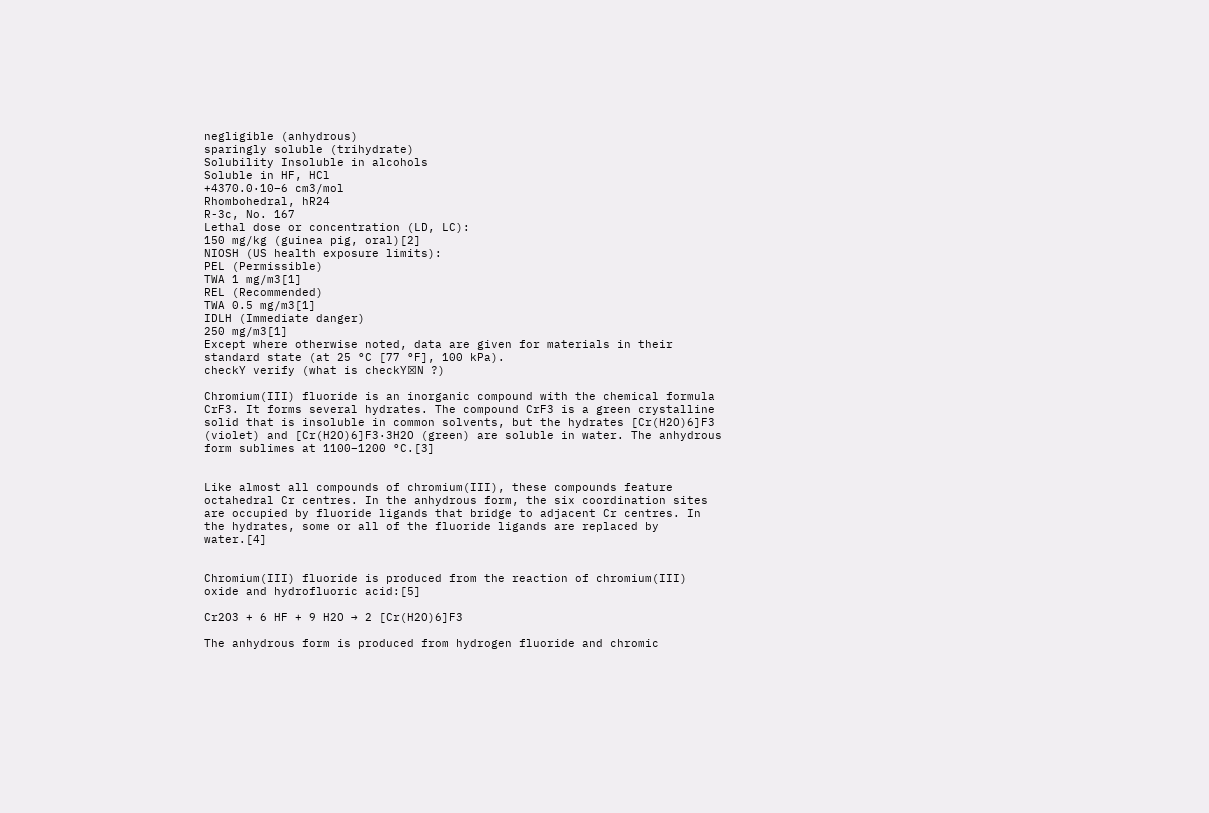negligible (anhydrous)
sparingly soluble (trihydrate)
Solubility Insoluble in alcohols
Soluble in HF, HCl
+4370.0·10−6 cm3/mol
Rhombohedral, hR24
R-3c, No. 167
Lethal dose or concentration (LD, LC):
150 mg/kg (guinea pig, oral)[2]
NIOSH (US health exposure limits):
PEL (Permissible)
TWA 1 mg/m3[1]
REL (Recommended)
TWA 0.5 mg/m3[1]
IDLH (Immediate danger)
250 mg/m3[1]
Except where otherwise noted, data are given for materials in their standard state (at 25 °C [77 °F], 100 kPa).
checkY verify (what is checkY☒N ?)

Chromium(III) fluoride is an inorganic compound with the chemical formula CrF3. It forms several hydrates. The compound CrF3 is a green crystalline solid that is insoluble in common solvents, but the hydrates [Cr(H2O)6]F3 (violet) and [Cr(H2O)6]F3·3H2O (green) are soluble in water. The anhydrous form sublimes at 1100–1200 °C.[3]


Like almost all compounds of chromium(III), these compounds feature octahedral Cr centres. In the anhydrous form, the six coordination sites are occupied by fluoride ligands that bridge to adjacent Cr centres. In the hydrates, some or all of the fluoride ligands are replaced by water.[4]


Chromium(III) fluoride is produced from the reaction of chromium(III) oxide and hydrofluoric acid:[5]

Cr2O3 + 6 HF + 9 H2O → 2 [Cr(H2O)6]F3

The anhydrous form is produced from hydrogen fluoride and chromic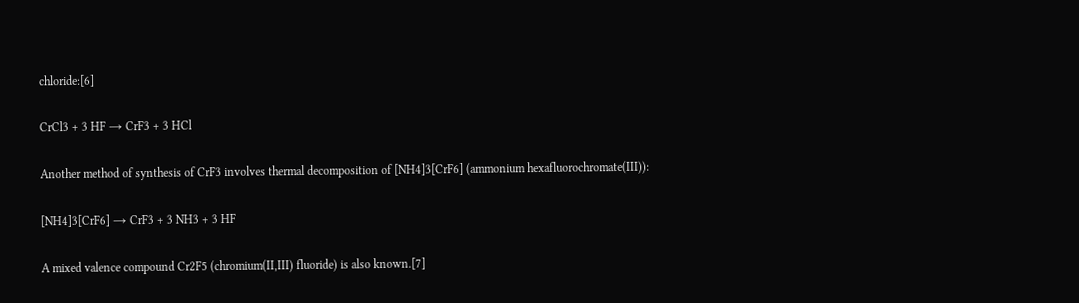chloride:[6]

CrCl3 + 3 HF → CrF3 + 3 HCl

Another method of synthesis of CrF3 involves thermal decomposition of [NH4]3[CrF6] (ammonium hexafluorochromate(III)):

[NH4]3[CrF6] → CrF3 + 3 NH3 + 3 HF

A mixed valence compound Cr2F5 (chromium(II,III) fluoride) is also known.[7]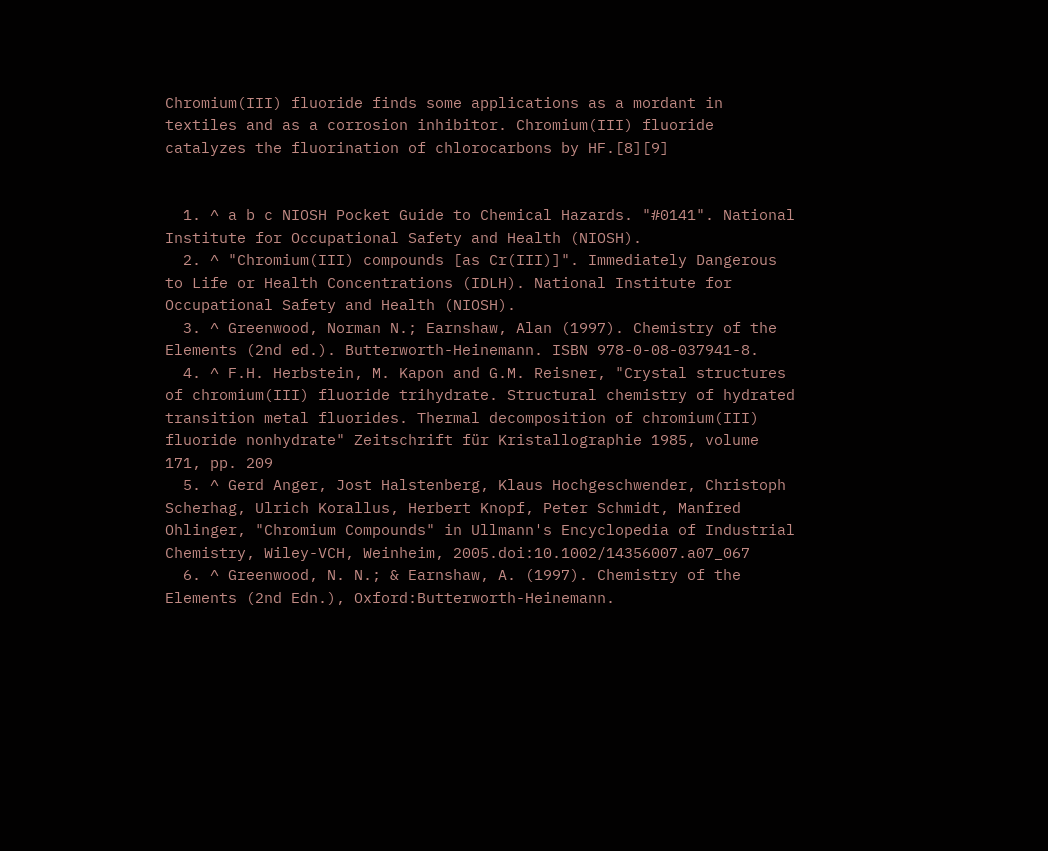Chromium(III) fluoride finds some applications as a mordant in textiles and as a corrosion inhibitor. Chromium(III) fluoride catalyzes the fluorination of chlorocarbons by HF.[8][9]


  1. ^ a b c NIOSH Pocket Guide to Chemical Hazards. "#0141". National Institute for Occupational Safety and Health (NIOSH).
  2. ^ "Chromium(III) compounds [as Cr(III)]". Immediately Dangerous to Life or Health Concentrations (IDLH). National Institute for Occupational Safety and Health (NIOSH).
  3. ^ Greenwood, Norman N.; Earnshaw, Alan (1997). Chemistry of the Elements (2nd ed.). Butterworth-Heinemann. ISBN 978-0-08-037941-8.
  4. ^ F.H. Herbstein, M. Kapon and G.M. Reisner, "Crystal structures of chromium(III) fluoride trihydrate. Structural chemistry of hydrated transition metal fluorides. Thermal decomposition of chromium(III) fluoride nonhydrate" Zeitschrift für Kristallographie 1985, volume 171, pp. 209
  5. ^ Gerd Anger, Jost Halstenberg, Klaus Hochgeschwender, Christoph Scherhag, Ulrich Korallus, Herbert Knopf, Peter Schmidt, Manfred Ohlinger, "Chromium Compounds" in Ullmann's Encyclopedia of Industrial Chemistry, Wiley-VCH, Weinheim, 2005.doi:10.1002/14356007.a07_067
  6. ^ Greenwood, N. N.; & Earnshaw, A. (1997). Chemistry of the Elements (2nd Edn.), Oxford:Butterworth-Heinemann.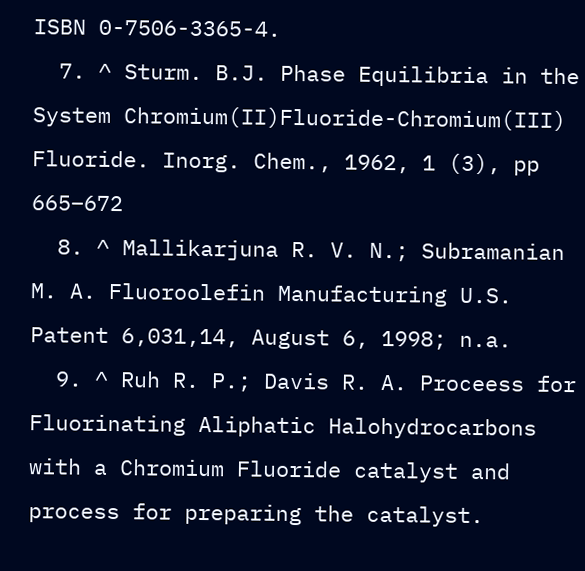ISBN 0-7506-3365-4.
  7. ^ Sturm. B.J. Phase Equilibria in the System Chromium(II)Fluoride-Chromium(III) Fluoride. Inorg. Chem., 1962, 1 (3), pp 665–672
  8. ^ Mallikarjuna R. V. N.; Subramanian M. A. Fluoroolefin Manufacturing U.S. Patent 6,031,14, August 6, 1998; n.a.
  9. ^ Ruh R. P.; Davis R. A. Proceess for Fluorinating Aliphatic Halohydrocarbons with a Chromium Fluoride catalyst and process for preparing the catalyst.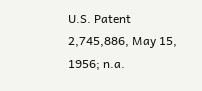U.S. Patent 2,745,886, May 15, 1956; n.a.